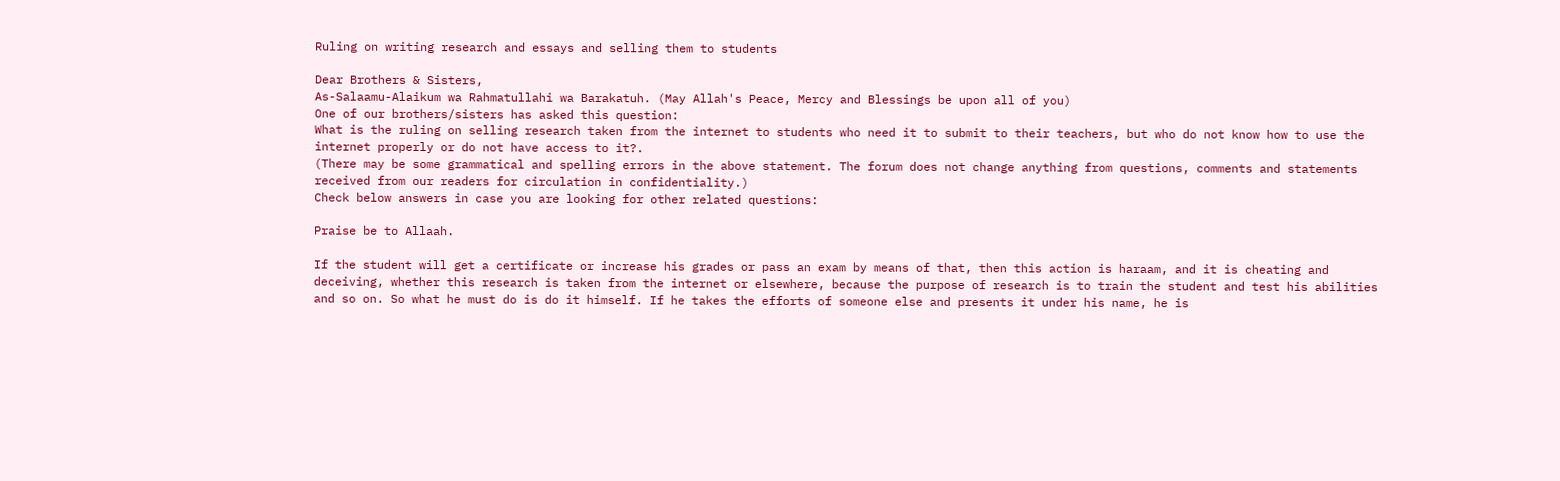Ruling on writing research and essays and selling them to students

Dear Brothers & Sisters,
As-Salaamu-Alaikum wa Rahmatullahi wa Barakatuh. (May Allah's Peace, Mercy and Blessings be upon all of you)
One of our brothers/sisters has asked this question:
What is the ruling on selling research taken from the internet to students who need it to submit to their teachers, but who do not know how to use the internet properly or do not have access to it?.
(There may be some grammatical and spelling errors in the above statement. The forum does not change anything from questions, comments and statements received from our readers for circulation in confidentiality.)
Check below answers in case you are looking for other related questions:

Praise be to Allaah.

If the student will get a certificate or increase his grades or pass an exam by means of that, then this action is haraam, and it is cheating and deceiving, whether this research is taken from the internet or elsewhere, because the purpose of research is to train the student and test his abilities and so on. So what he must do is do it himself. If he takes the efforts of someone else and presents it under his name, he is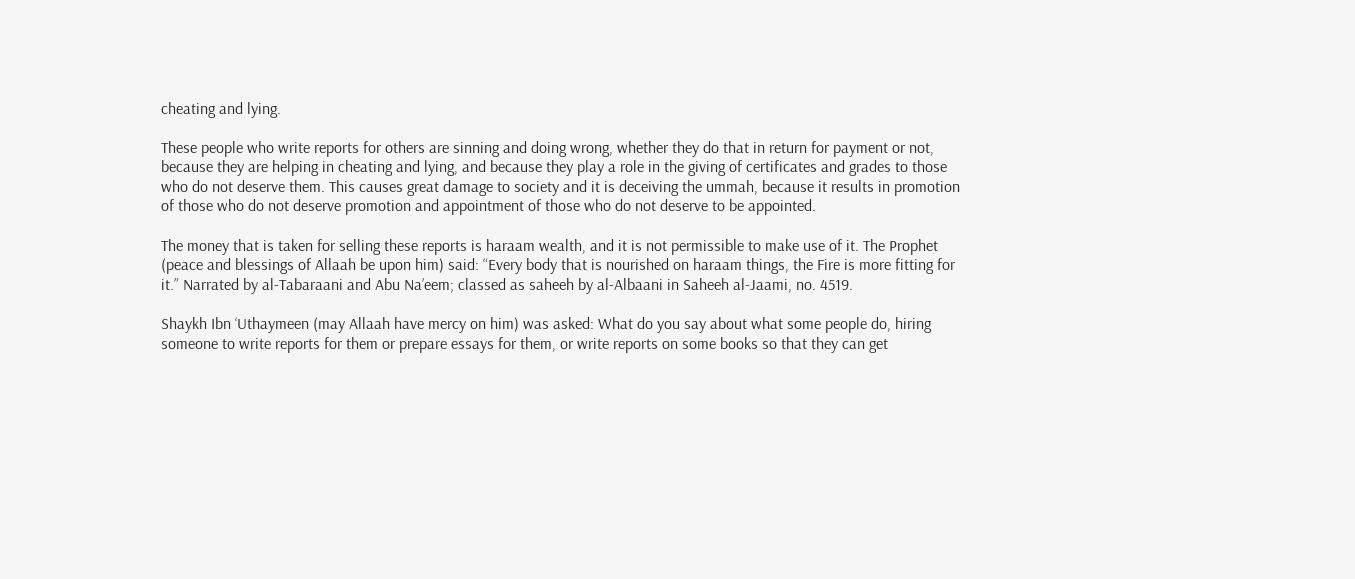cheating and lying.

These people who write reports for others are sinning and doing wrong, whether they do that in return for payment or not, because they are helping in cheating and lying, and because they play a role in the giving of certificates and grades to those who do not deserve them. This causes great damage to society and it is deceiving the ummah, because it results in promotion of those who do not deserve promotion and appointment of those who do not deserve to be appointed.

The money that is taken for selling these reports is haraam wealth, and it is not permissible to make use of it. The Prophet (peace and blessings of Allaah be upon him) said: “Every body that is nourished on haraam things, the Fire is more fitting for it.” Narrated by al-Tabaraani and Abu Na’eem; classed as saheeh by al-Albaani in Saheeh al-Jaami, no. 4519.

Shaykh Ibn ‘Uthaymeen (may Allaah have mercy on him) was asked: What do you say about what some people do, hiring someone to write reports for them or prepare essays for them, or write reports on some books so that they can get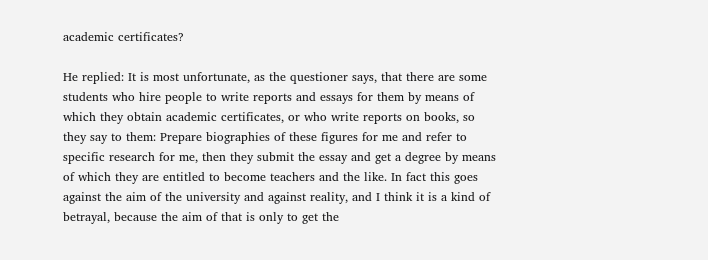academic certificates?

He replied: It is most unfortunate, as the questioner says, that there are some students who hire people to write reports and essays for them by means of which they obtain academic certificates, or who write reports on books, so they say to them: Prepare biographies of these figures for me and refer to specific research for me, then they submit the essay and get a degree by means of which they are entitled to become teachers and the like. In fact this goes against the aim of the university and against reality, and I think it is a kind of betrayal, because the aim of that is only to get the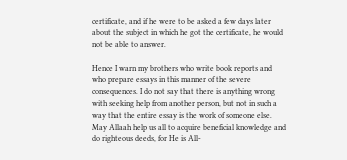certificate, and if he were to be asked a few days later about the subject in which he got the certificate, he would not be able to answer.

Hence I warn my brothers who write book reports and who prepare essays in this manner of the severe consequences. I do not say that there is anything wrong with seeking help from another person, but not in such a way that the entire essay is the work of someone else. May Allaah help us all to acquire beneficial knowledge and do righteous deeds, for He is All-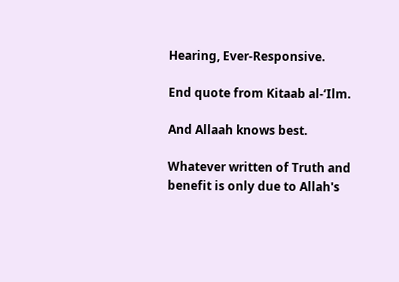Hearing, Ever-Responsive.

End quote from Kitaab al-‘Ilm.

And Allaah knows best.

Whatever written of Truth and benefit is only due to Allah's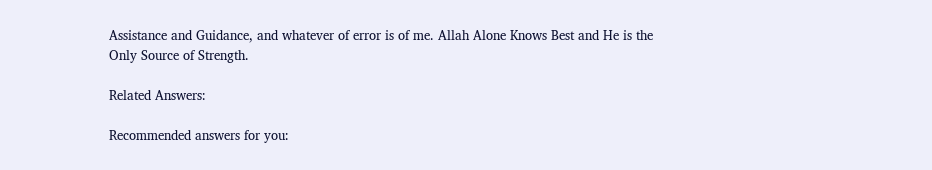Assistance and Guidance, and whatever of error is of me. Allah Alone Knows Best and He is the Only Source of Strength.

Related Answers:

Recommended answers for you: